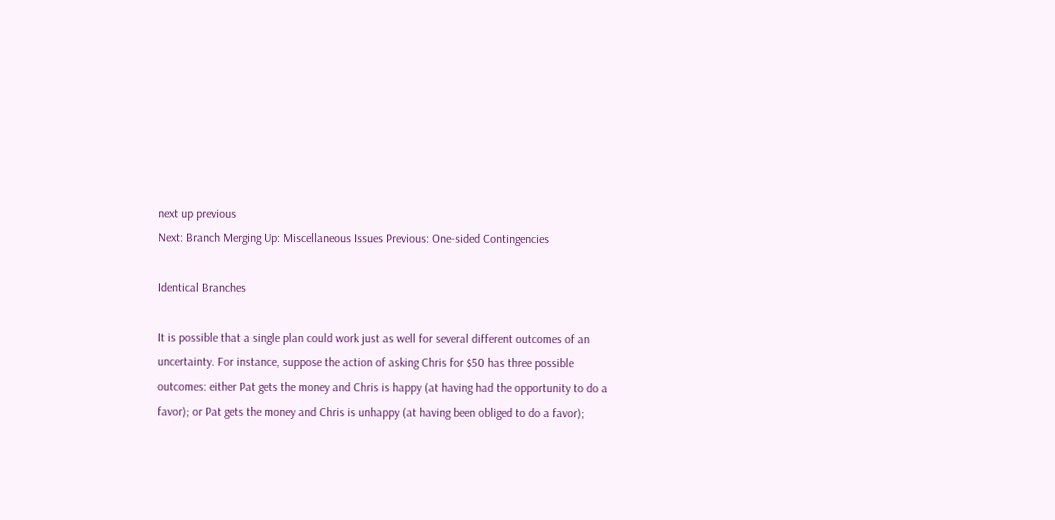next up previous
Next: Branch Merging Up: Miscellaneous Issues Previous: One-sided Contingencies

Identical Branches

It is possible that a single plan could work just as well for several different outcomes of an uncertainty. For instance, suppose the action of asking Chris for $50 has three possible outcomes: either Pat gets the money and Chris is happy (at having had the opportunity to do a favor); or Pat gets the money and Chris is unhappy (at having been obliged to do a favor);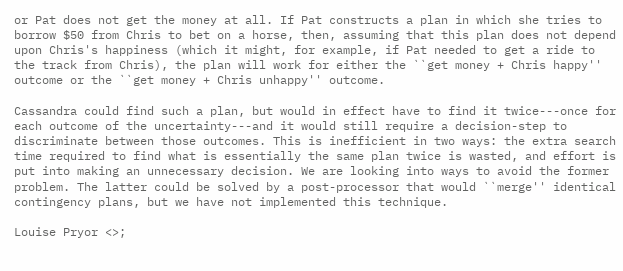or Pat does not get the money at all. If Pat constructs a plan in which she tries to borrow $50 from Chris to bet on a horse, then, assuming that this plan does not depend upon Chris's happiness (which it might, for example, if Pat needed to get a ride to the track from Chris), the plan will work for either the ``get money + Chris happy'' outcome or the ``get money + Chris unhappy'' outcome.

Cassandra could find such a plan, but would in effect have to find it twice---once for each outcome of the uncertainty---and it would still require a decision-step to discriminate between those outcomes. This is inefficient in two ways: the extra search time required to find what is essentially the same plan twice is wasted, and effort is put into making an unnecessary decision. We are looking into ways to avoid the former problem. The latter could be solved by a post-processor that would ``merge'' identical contingency plans, but we have not implemented this technique.

Louise Pryor <>;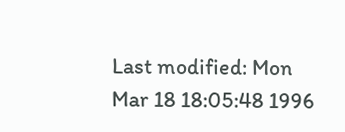Last modified: Mon Mar 18 18:05:48 1996